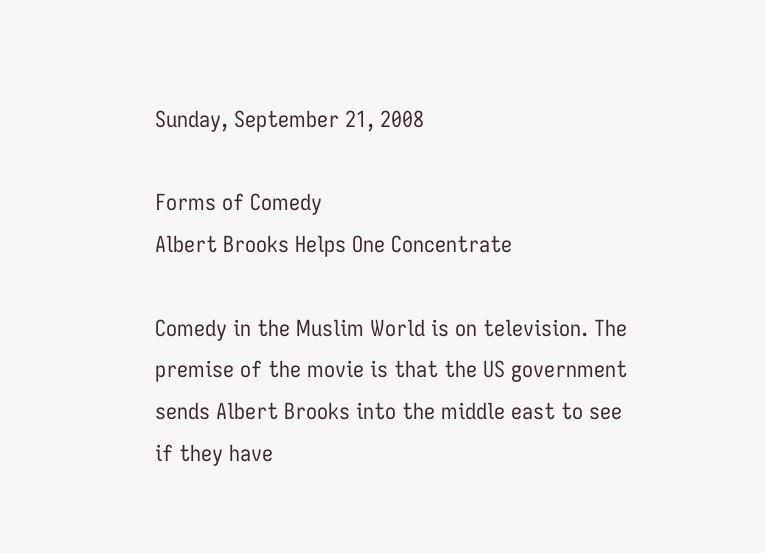Sunday, September 21, 2008

Forms of Comedy
Albert Brooks Helps One Concentrate

Comedy in the Muslim World is on television. The premise of the movie is that the US government sends Albert Brooks into the middle east to see if they have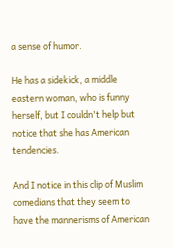a sense of humor.

He has a sidekick, a middle eastern woman, who is funny herself, but I couldn't help but notice that she has American tendencies.

And I notice in this clip of Muslim comedians that they seem to have the mannerisms of American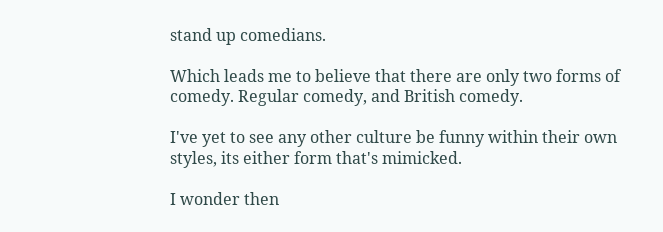stand up comedians.

Which leads me to believe that there are only two forms of comedy. Regular comedy, and British comedy.

I've yet to see any other culture be funny within their own styles, its either form that's mimicked.

I wonder then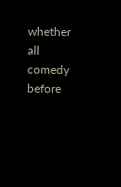whether all comedy before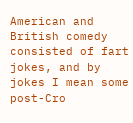American and British comedy consisted of fart jokes, and by jokes I mean some post-Cro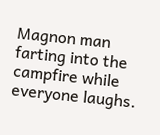Magnon man farting into the campfire while everyone laughs.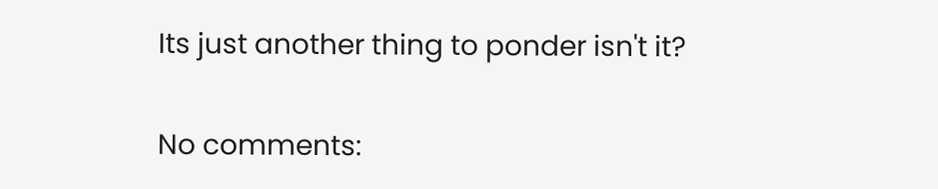Its just another thing to ponder isn't it?

No comments: